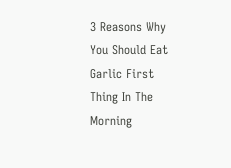3 Reasons Why You Should Eat Garlic First Thing In The Morning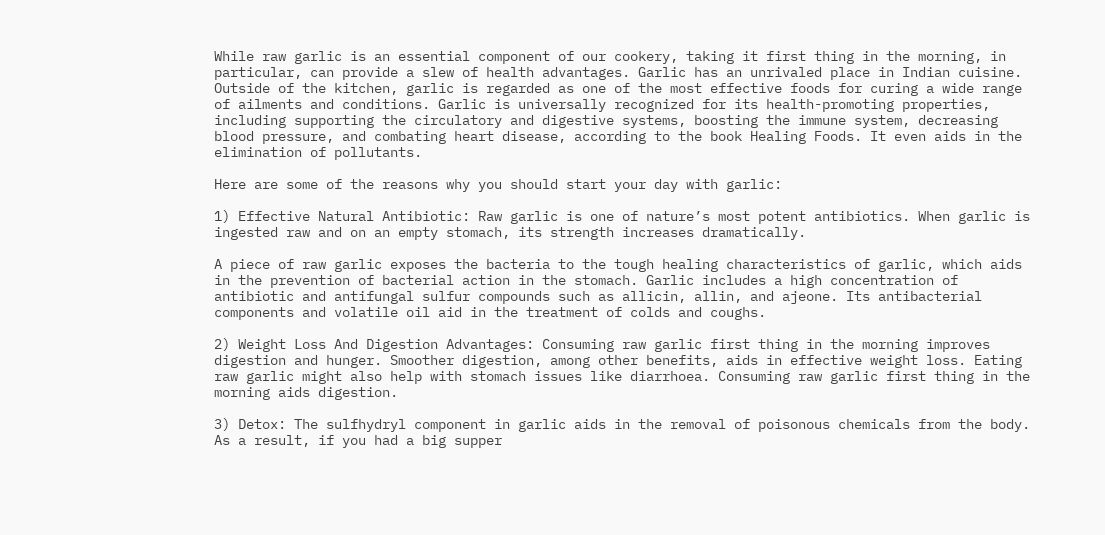While raw garlic is an essential component of our cookery, taking it first thing in the morning, in particular, can provide a slew of health advantages. Garlic has an unrivaled place in Indian cuisine. Outside of the kitchen, garlic is regarded as one of the most effective foods for curing a wide range of ailments and conditions. Garlic is universally recognized for its health-promoting properties, including supporting the circulatory and digestive systems, boosting the immune system, decreasing blood pressure, and combating heart disease, according to the book Healing Foods. It even aids in the elimination of pollutants.

Here are some of the reasons why you should start your day with garlic:

1) Effective Natural Antibiotic: Raw garlic is one of nature’s most potent antibiotics. When garlic is ingested raw and on an empty stomach, its strength increases dramatically.

A piece of raw garlic exposes the bacteria to the tough healing characteristics of garlic, which aids in the prevention of bacterial action in the stomach. Garlic includes a high concentration of antibiotic and antifungal sulfur compounds such as allicin, allin, and ajeone. Its antibacterial components and volatile oil aid in the treatment of colds and coughs.

2) Weight Loss And Digestion Advantages: Consuming raw garlic first thing in the morning improves digestion and hunger. Smoother digestion, among other benefits, aids in effective weight loss. Eating raw garlic might also help with stomach issues like diarrhoea. Consuming raw garlic first thing in the morning aids digestion.

3) Detox: The sulfhydryl component in garlic aids in the removal of poisonous chemicals from the body. As a result, if you had a big supper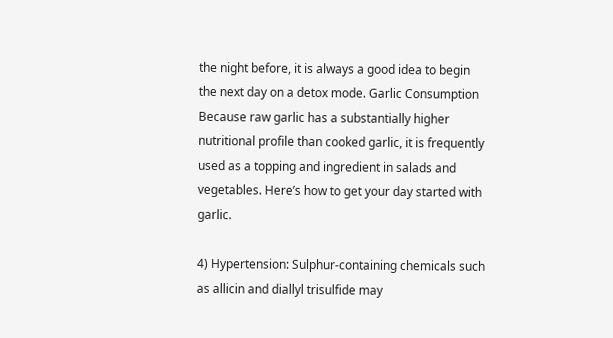the night before, it is always a good idea to begin the next day on a detox mode. Garlic Consumption Because raw garlic has a substantially higher nutritional profile than cooked garlic, it is frequently used as a topping and ingredient in salads and vegetables. Here’s how to get your day started with garlic.

4) Hypertension: Sulphur-containing chemicals such as allicin and diallyl trisulfide may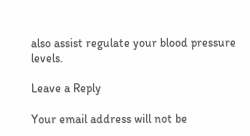also assist regulate your blood pressure levels.

Leave a Reply

Your email address will not be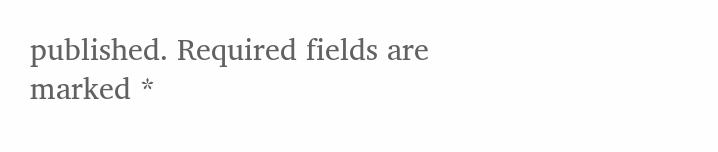published. Required fields are marked *